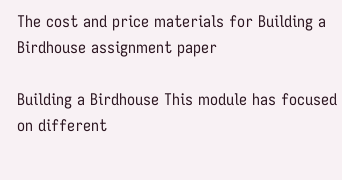The cost and price materials for Building a Birdhouse assignment paper

Building a Birdhouse This module has focused on different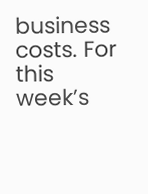business costs. For this week’s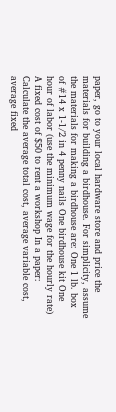paper, go to your local hardware store and price the materials for building a birdhouse. For simplicity, assume the materials for making a birdhouse are: One 1 lb. box of #14 x 1-1/2 in 4 penny nails One birdhouse kit One hour of labor (use the minimum wage for the hourly rate) A fixed cost of $50 to rent a workshop In a paper: Calculate the average total cost, average variable cost, average fixed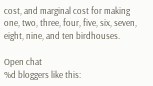cost, and marginal cost for making one, two, three, four, five, six, seven, eight, nine, and ten birdhouses.

Open chat
%d bloggers like this: